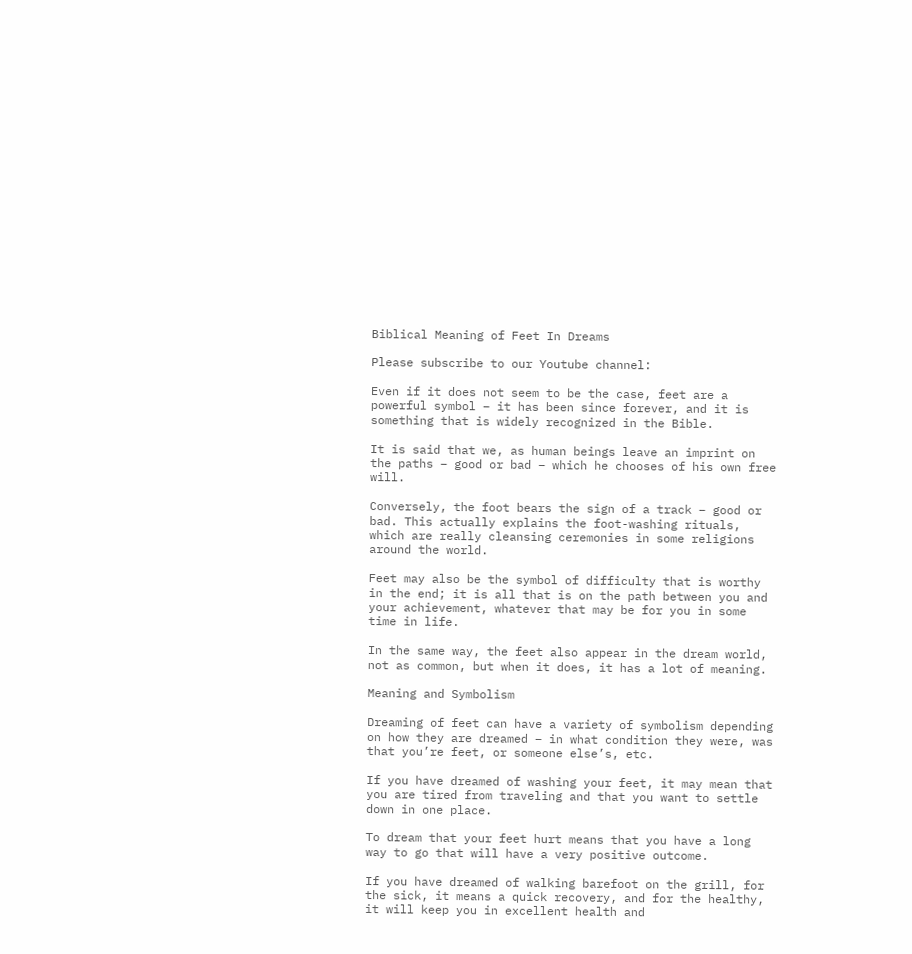Biblical Meaning of Feet In Dreams

Please subscribe to our Youtube channel:

Even if it does not seem to be the case, feet are a powerful symbol – it has been since forever, and it is something that is widely recognized in the Bible.

It is said that we, as human beings leave an imprint on the paths – good or bad – which he chooses of his own free will.

Conversely, the foot bears the sign of a track – good or bad. This actually explains the foot-washing rituals, which are really cleansing ceremonies in some religions around the world.

Feet may also be the symbol of difficulty that is worthy in the end; it is all that is on the path between you and your achievement, whatever that may be for you in some time in life.

In the same way, the feet also appear in the dream world, not as common, but when it does, it has a lot of meaning.

Meaning and Symbolism

Dreaming of feet can have a variety of symbolism depending on how they are dreamed – in what condition they were, was that you’re feet, or someone else’s, etc.

If you have dreamed of washing your feet, it may mean that you are tired from traveling and that you want to settle down in one place.

To dream that your feet hurt means that you have a long way to go that will have a very positive outcome.

If you have dreamed of walking barefoot on the grill, for the sick, it means a quick recovery, and for the healthy, it will keep you in excellent health and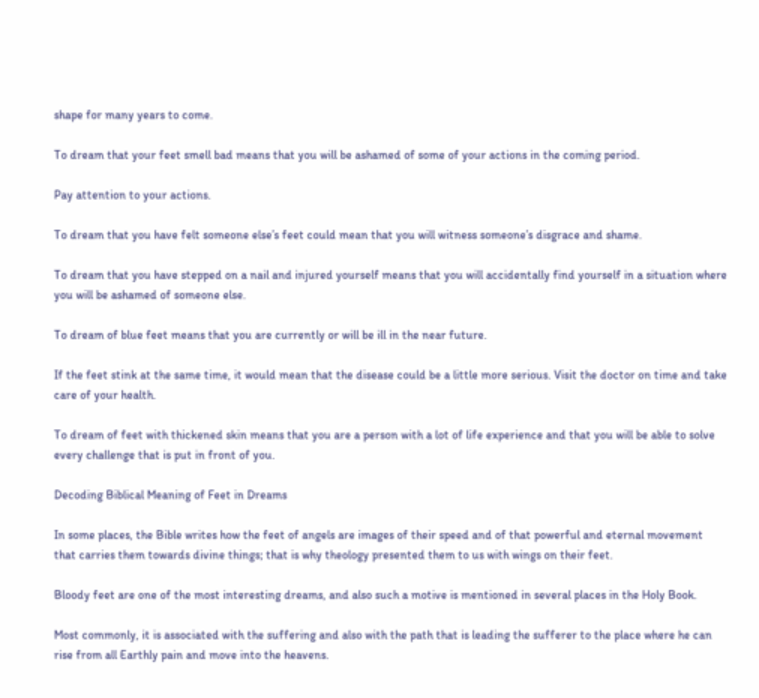shape for many years to come.

To dream that your feet smell bad means that you will be ashamed of some of your actions in the coming period.

Pay attention to your actions.

To dream that you have felt someone else’s feet could mean that you will witness someone’s disgrace and shame.

To dream that you have stepped on a nail and injured yourself means that you will accidentally find yourself in a situation where you will be ashamed of someone else.

To dream of blue feet means that you are currently or will be ill in the near future.

If the feet stink at the same time, it would mean that the disease could be a little more serious. Visit the doctor on time and take care of your health.

To dream of feet with thickened skin means that you are a person with a lot of life experience and that you will be able to solve every challenge that is put in front of you.

Decoding Biblical Meaning of Feet in Dreams

In some places, the Bible writes how the feet of angels are images of their speed and of that powerful and eternal movement that carries them towards divine things; that is why theology presented them to us with wings on their feet.

Bloody feet are one of the most interesting dreams, and also such a motive is mentioned in several places in the Holy Book.

Most commonly, it is associated with the suffering and also with the path that is leading the sufferer to the place where he can rise from all Earthly pain and move into the heavens.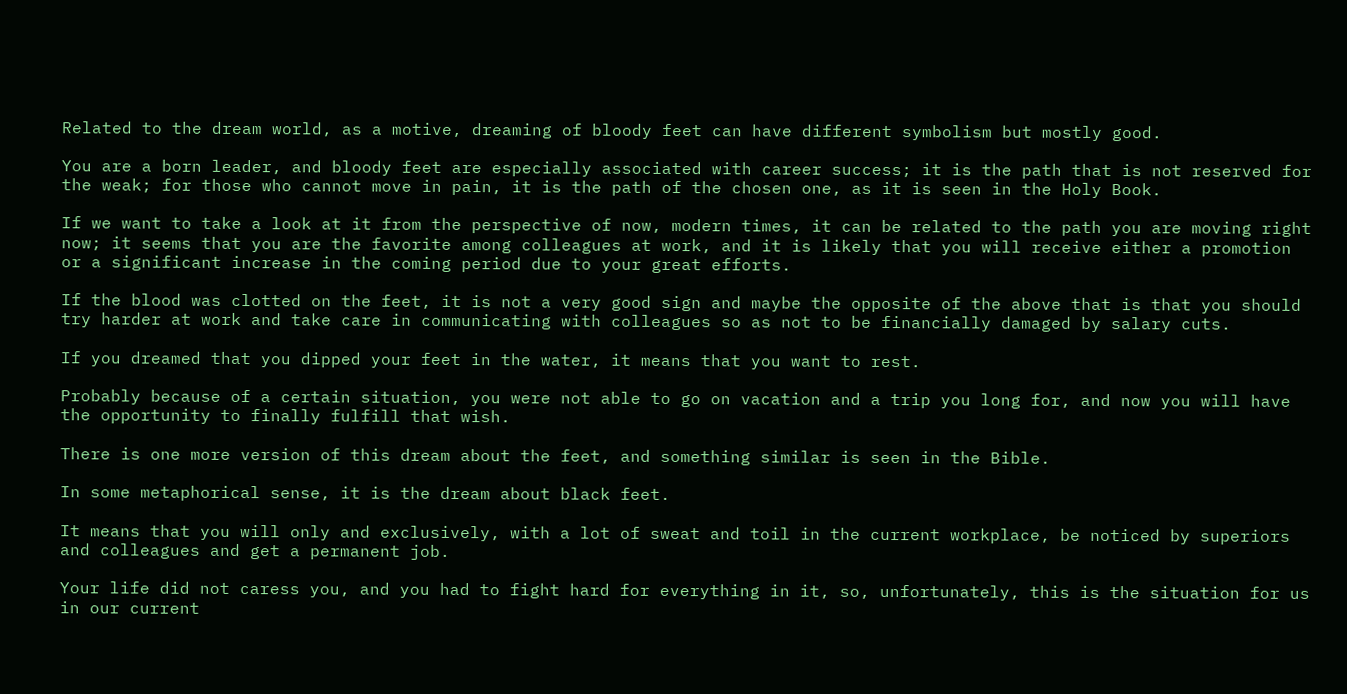Related to the dream world, as a motive, dreaming of bloody feet can have different symbolism but mostly good.

You are a born leader, and bloody feet are especially associated with career success; it is the path that is not reserved for the weak; for those who cannot move in pain, it is the path of the chosen one, as it is seen in the Holy Book.

If we want to take a look at it from the perspective of now, modern times, it can be related to the path you are moving right now; it seems that you are the favorite among colleagues at work, and it is likely that you will receive either a promotion or a significant increase in the coming period due to your great efforts.

If the blood was clotted on the feet, it is not a very good sign and maybe the opposite of the above that is that you should try harder at work and take care in communicating with colleagues so as not to be financially damaged by salary cuts.

If you dreamed that you dipped your feet in the water, it means that you want to rest.

Probably because of a certain situation, you were not able to go on vacation and a trip you long for, and now you will have the opportunity to finally fulfill that wish.

There is one more version of this dream about the feet, and something similar is seen in the Bible.

In some metaphorical sense, it is the dream about black feet.

It means that you will only and exclusively, with a lot of sweat and toil in the current workplace, be noticed by superiors and colleagues and get a permanent job.

Your life did not caress you, and you had to fight hard for everything in it, so, unfortunately, this is the situation for us in our current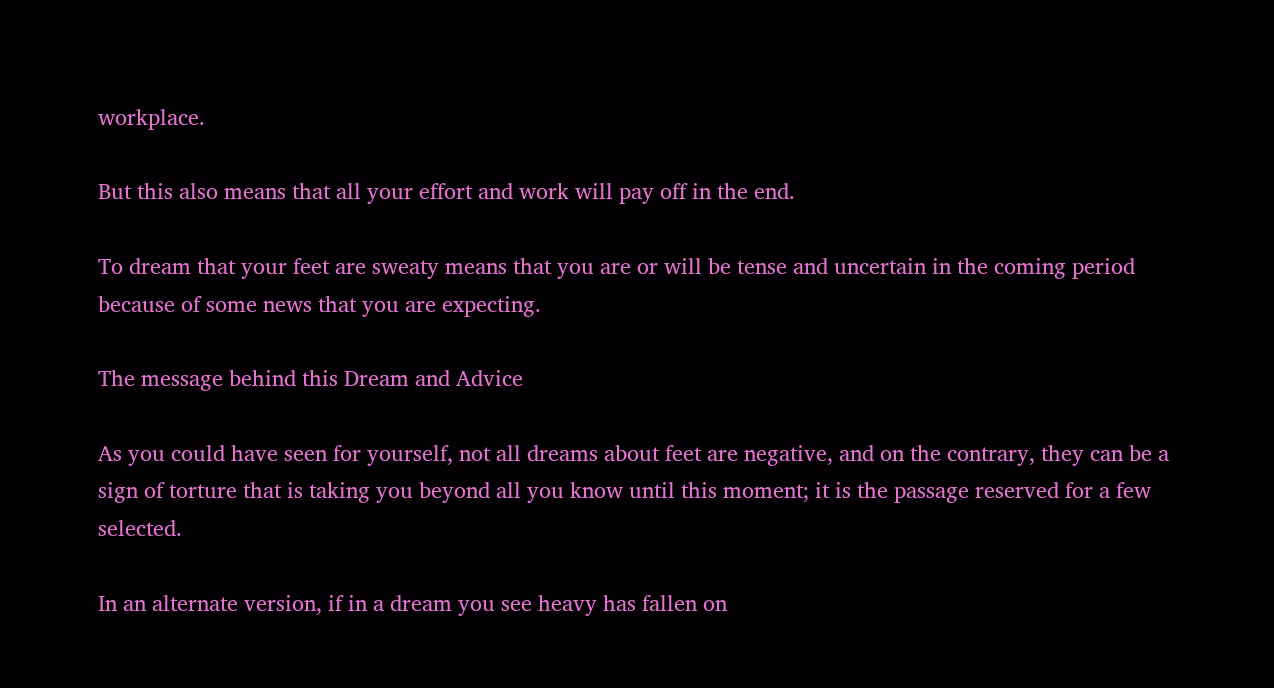workplace.

But this also means that all your effort and work will pay off in the end.

To dream that your feet are sweaty means that you are or will be tense and uncertain in the coming period because of some news that you are expecting.

The message behind this Dream and Advice

As you could have seen for yourself, not all dreams about feet are negative, and on the contrary, they can be a sign of torture that is taking you beyond all you know until this moment; it is the passage reserved for a few selected.

In an alternate version, if in a dream you see heavy has fallen on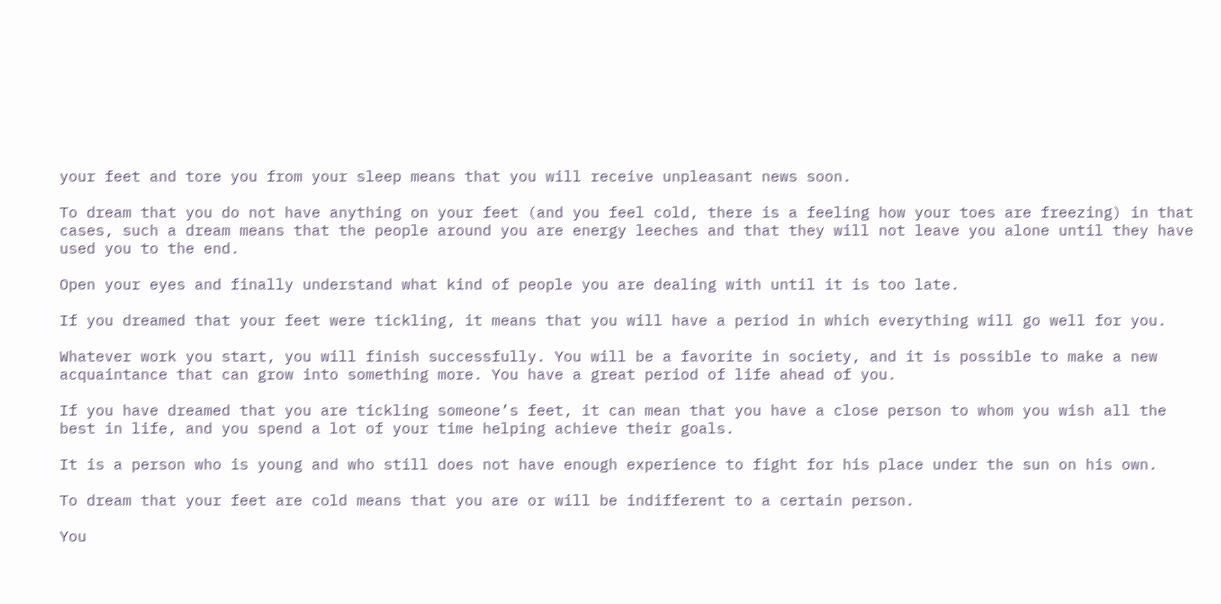your feet and tore you from your sleep means that you will receive unpleasant news soon.

To dream that you do not have anything on your feet (and you feel cold, there is a feeling how your toes are freezing) in that cases, such a dream means that the people around you are energy leeches and that they will not leave you alone until they have used you to the end.

Open your eyes and finally understand what kind of people you are dealing with until it is too late.

If you dreamed that your feet were tickling, it means that you will have a period in which everything will go well for you.

Whatever work you start, you will finish successfully. You will be a favorite in society, and it is possible to make a new acquaintance that can grow into something more. You have a great period of life ahead of you.

If you have dreamed that you are tickling someone’s feet, it can mean that you have a close person to whom you wish all the best in life, and you spend a lot of your time helping achieve their goals.

It is a person who is young and who still does not have enough experience to fight for his place under the sun on his own.

To dream that your feet are cold means that you are or will be indifferent to a certain person.

You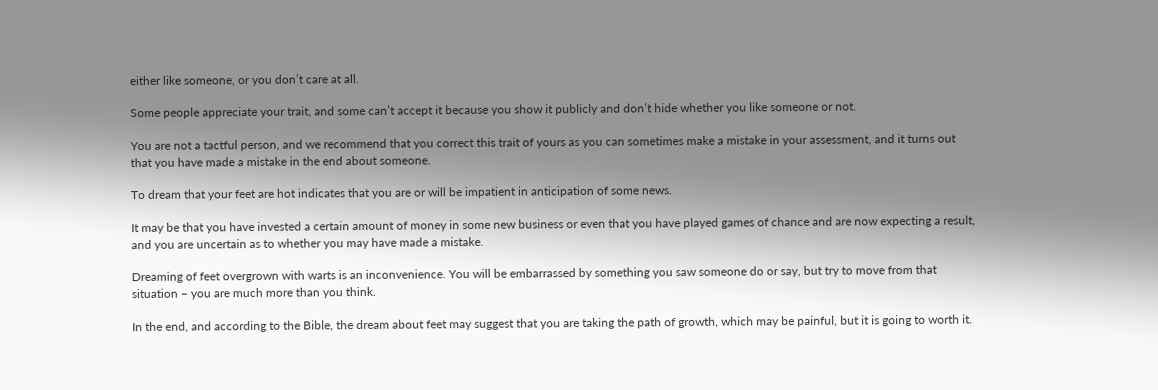either like someone, or you don’t care at all.

Some people appreciate your trait, and some can’t accept it because you show it publicly and don’t hide whether you like someone or not.

You are not a tactful person, and we recommend that you correct this trait of yours as you can sometimes make a mistake in your assessment, and it turns out that you have made a mistake in the end about someone.

To dream that your feet are hot indicates that you are or will be impatient in anticipation of some news.

It may be that you have invested a certain amount of money in some new business or even that you have played games of chance and are now expecting a result, and you are uncertain as to whether you may have made a mistake.

Dreaming of feet overgrown with warts is an inconvenience. You will be embarrassed by something you saw someone do or say, but try to move from that situation – you are much more than you think.

In the end, and according to the Bible, the dream about feet may suggest that you are taking the path of growth, which may be painful, but it is going to worth it.